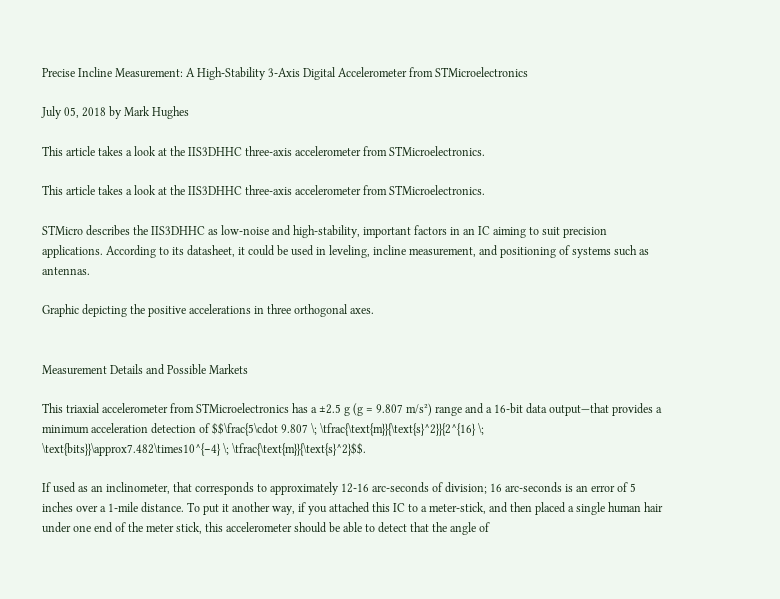Precise Incline Measurement: A High-Stability 3-Axis Digital Accelerometer from STMicroelectronics

July 05, 2018 by Mark Hughes

This article takes a look at the IIS3DHHC three-axis accelerometer from STMicroelectronics.

This article takes a look at the IIS3DHHC three-axis accelerometer from STMicroelectronics.

STMicro describes the IIS3DHHC as low-noise and high-stability, important factors in an IC aiming to suit precision applications. According to its datasheet, it could be used in leveling, incline measurement, and positioning of systems such as antennas.

Graphic depicting the positive accelerations in three orthogonal axes.


Measurement Details and Possible Markets

This triaxial accelerometer from STMicroelectronics has a ±2.5 g (g = 9.807 m/s²) range and a 16-bit data output—that provides a minimum acceleration detection of $$\frac{5\cdot 9.807 \; \tfrac{\text{m}}{\text{s}^2}}{2^{16} \; \text{bits}}\approx7.482\times10^{−4} \; \tfrac{\text{m}}{\text{s}^2}$$.

If used as an inclinometer, that corresponds to approximately 12-16 arc-seconds of division; 16 arc-seconds is an error of 5 inches over a 1-mile distance. To put it another way, if you attached this IC to a meter-stick, and then placed a single human hair under one end of the meter stick, this accelerometer should be able to detect that the angle of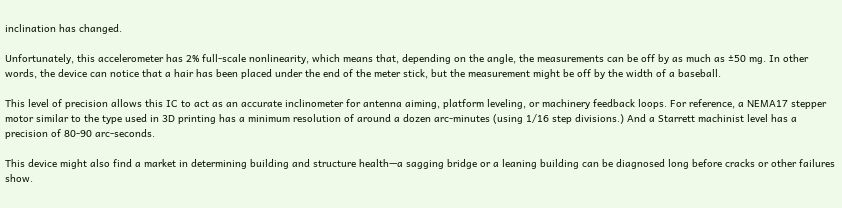inclination has changed.

Unfortunately, this accelerometer has 2% full-scale nonlinearity, which means that, depending on the angle, the measurements can be off by as much as ±50 mg. In other words, the device can notice that a hair has been placed under the end of the meter stick, but the measurement might be off by the width of a baseball.

This level of precision allows this IC to act as an accurate inclinometer for antenna aiming, platform leveling, or machinery feedback loops. For reference, a NEMA17 stepper motor similar to the type used in 3D printing has a minimum resolution of around a dozen arc-minutes (using 1/16 step divisions.) And a Starrett machinist level has a precision of 80-90 arc-seconds.

This device might also find a market in determining building and structure health—a sagging bridge or a leaning building can be diagnosed long before cracks or other failures show.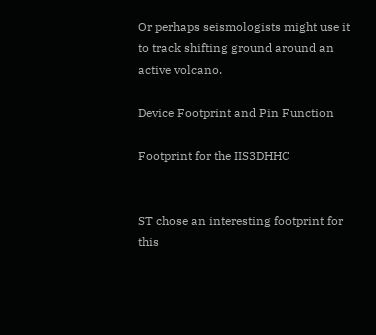Or perhaps seismologists might use it to track shifting ground around an active volcano.

Device Footprint and Pin Function

Footprint for the IIS3DHHC


ST chose an interesting footprint for this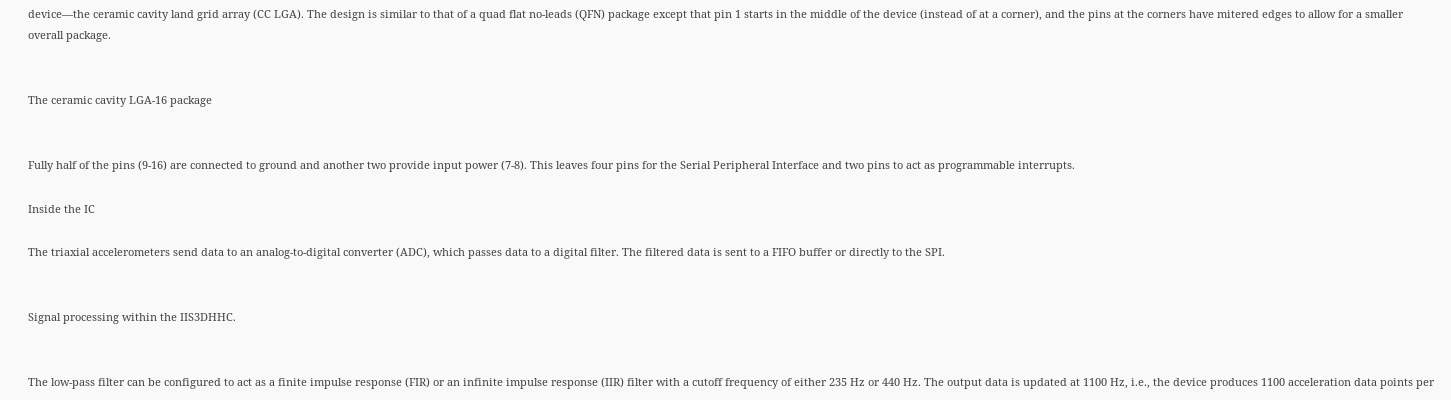device—the ceramic cavity land grid array (CC LGA). The design is similar to that of a quad flat no-leads (QFN) package except that pin 1 starts in the middle of the device (instead of at a corner), and the pins at the corners have mitered edges to allow for a smaller overall package.


The ceramic cavity LGA-16 package


Fully half of the pins (9-16) are connected to ground and another two provide input power (7-8). This leaves four pins for the Serial Peripheral Interface and two pins to act as programmable interrupts.

Inside the IC

The triaxial accelerometers send data to an analog-to-digital converter (ADC), which passes data to a digital filter. The filtered data is sent to a FIFO buffer or directly to the SPI.


Signal processing within the IIS3DHHC.


The low-pass filter can be configured to act as a finite impulse response (FIR) or an infinite impulse response (IIR) filter with a cutoff frequency of either 235 Hz or 440 Hz. The output data is updated at 1100 Hz, i.e., the device produces 1100 acceleration data points per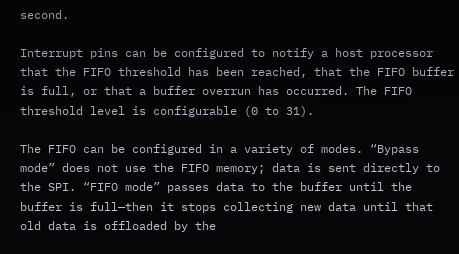second.

Interrupt pins can be configured to notify a host processor that the FIFO threshold has been reached, that the FIFO buffer is full, or that a buffer overrun has occurred. The FIFO threshold level is configurable (0 to 31).

The FIFO can be configured in a variety of modes. “Bypass mode” does not use the FIFO memory; data is sent directly to the SPI. “FIFO mode” passes data to the buffer until the buffer is full—then it stops collecting new data until that old data is offloaded by the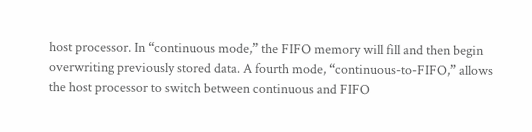host processor. In “continuous mode,” the FIFO memory will fill and then begin overwriting previously stored data. A fourth mode, “continuous-to-FIFO,” allows the host processor to switch between continuous and FIFO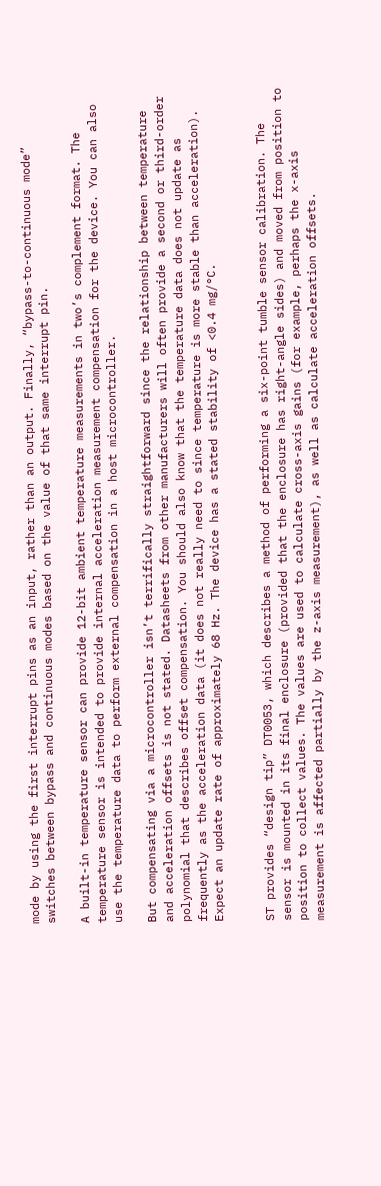mode by using the first interrupt pins as an input, rather than an output. Finally, “bypass-to-continuous mode” switches between bypass and continuous modes based on the value of that same interrupt pin.

A built-in temperature sensor can provide 12-bit ambient temperature measurements in two’s complement format. The temperature sensor is intended to provide internal acceleration measurement compensation for the device. You can also use the temperature data to perform external compensation in a host microcontroller.

But compensating via a microcontroller isn’t terrifically straightforward since the relationship between temperature and acceleration offsets is not stated. Datasheets from other manufacturers will often provide a second or third-order polynomial that describes offset compensation. You should also know that the temperature data does not update as frequently as the acceleration data (it does not really need to since temperature is more stable than acceleration). Expect an update rate of approximately 68 Hz. The device has a stated stability of <0.4 mg/°C.


ST provides “design tip” DT0053, which describes a method of performing a six-point tumble sensor calibration. The sensor is mounted in its final enclosure (provided that the enclosure has right-angle sides) and moved from position to position to collect values. The values are used to calculate cross-axis gains (for example, perhaps the x-axis measurement is affected partially by the z-axis measurement), as well as calculate acceleration offsets.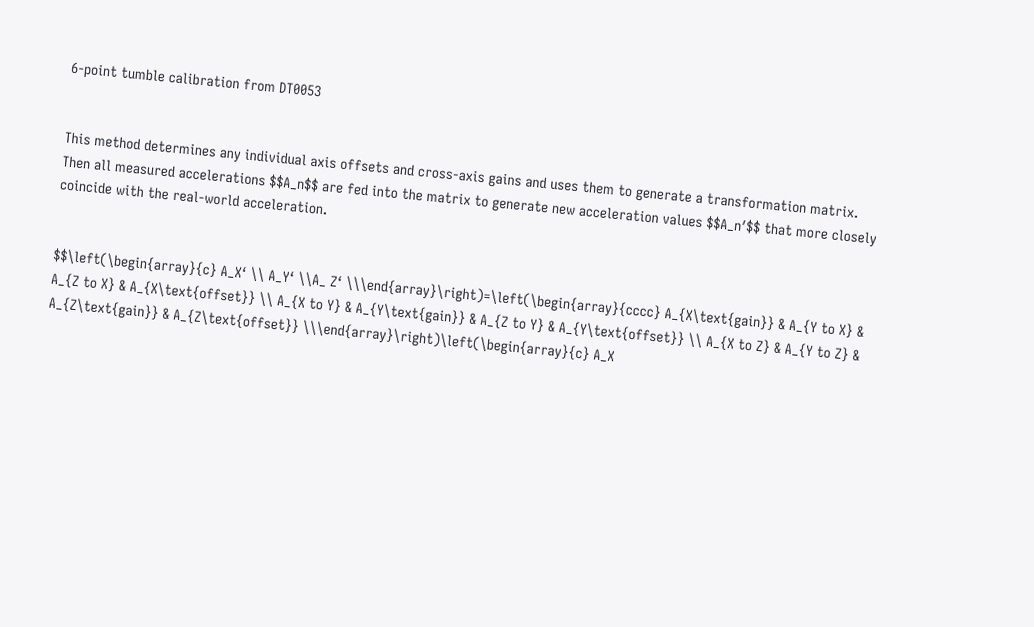6-point tumble calibration from DT0053


This method determines any individual axis offsets and cross-axis gains and uses them to generate a transformation matrix. Then all measured accelerations $$A_n$$ are fed into the matrix to generate new acceleration values $$A_nʹ$$ that more closely coincide with the real-world acceleration.


$$\left(\begin{array}{c} A_X‘ \\ A_Y‘ \\A_ Z‘ \\\end{array}\right)=\left(\begin{array}{cccc} A_{X\text{gain}} & A_{Y to X} & A_{Z to X} & A_{X\text{offset}} \\ A_{X to Y} & A_{Y\text{gain}} & A_{Z to Y} & A_{Y\text{offset}} \\ A_{X to Z} & A_{Y to Z} & A_{Z\text{gain}} & A_{Z\text{offset}} \\\end{array}\right)\left(\begin{array}{c} A_X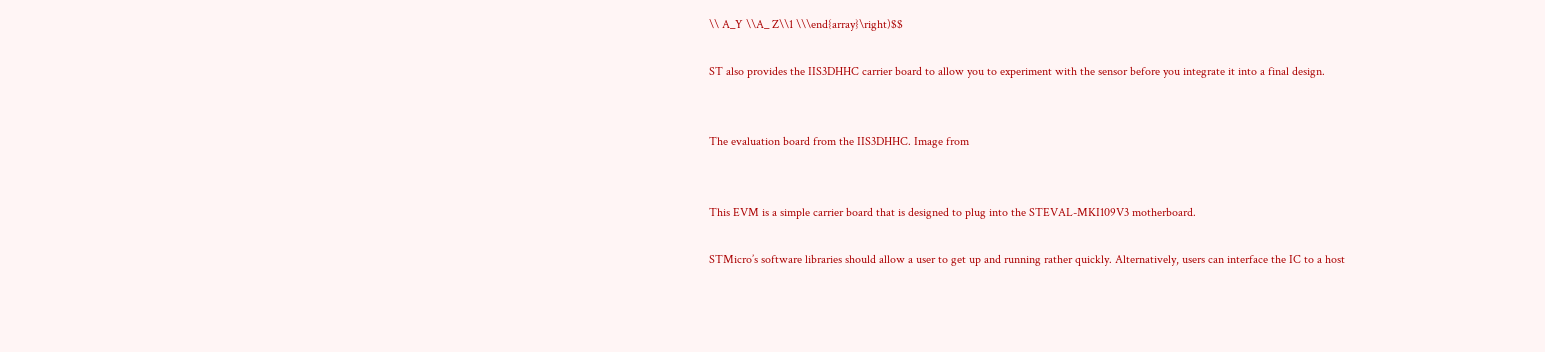\\ A_Y \\A_ Z\\1 \\\end{array}\right)$$

ST also provides the IIS3DHHC carrier board to allow you to experiment with the sensor before you integrate it into a final design.


The evaluation board from the IIS3DHHC. Image from


This EVM is a simple carrier board that is designed to plug into the STEVAL-MKI109V3 motherboard.

STMicro’s software libraries should allow a user to get up and running rather quickly. Alternatively, users can interface the IC to a host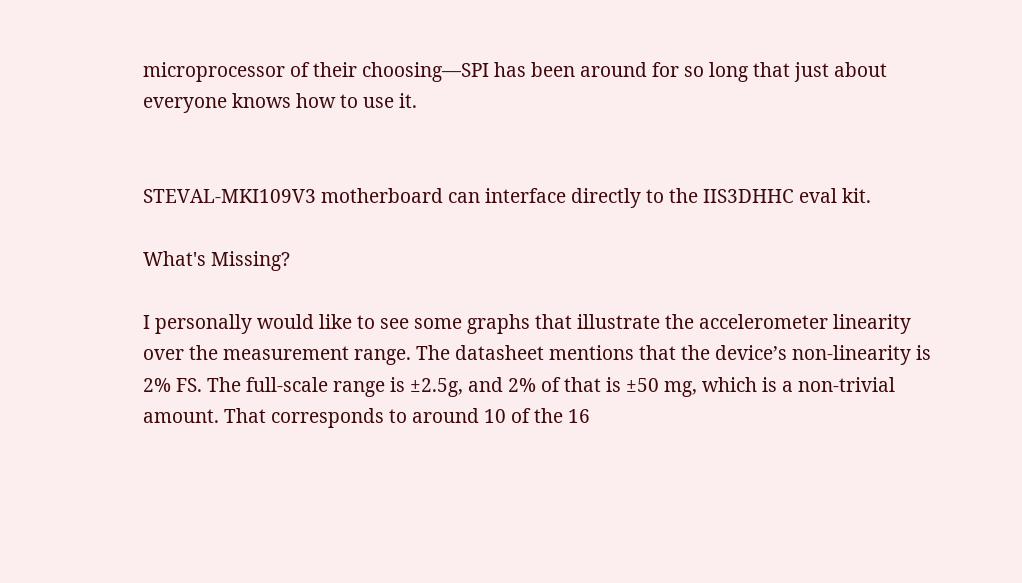microprocessor of their choosing—SPI has been around for so long that just about everyone knows how to use it.


STEVAL-MKI109V3 motherboard can interface directly to the IIS3DHHC eval kit.

What's Missing?

I personally would like to see some graphs that illustrate the accelerometer linearity over the measurement range. The datasheet mentions that the device’s non-linearity is 2% FS. The full-scale range is ±2.5g, and 2% of that is ±50 mg, which is a non-trivial amount. That corresponds to around 10 of the 16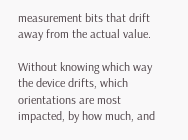measurement bits that drift away from the actual value.

Without knowing which way the device drifts, which orientations are most impacted, by how much, and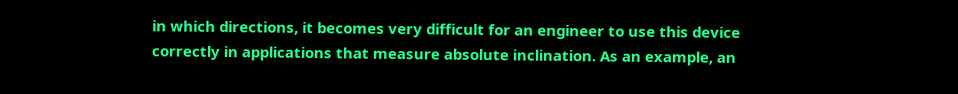in which directions, it becomes very difficult for an engineer to use this device correctly in applications that measure absolute inclination. As an example, an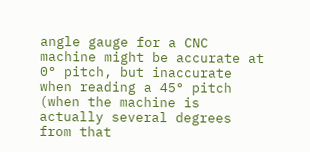angle gauge for a CNC machine might be accurate at 0° pitch, but inaccurate when reading a 45° pitch (when the machine is actually several degrees from that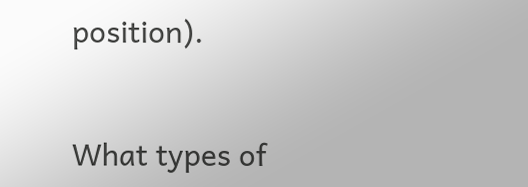position).


What types of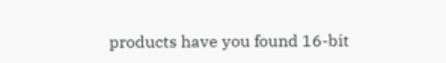products have you found 16-bit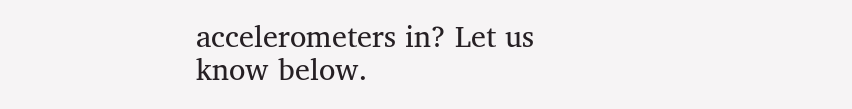accelerometers in? Let us know below.